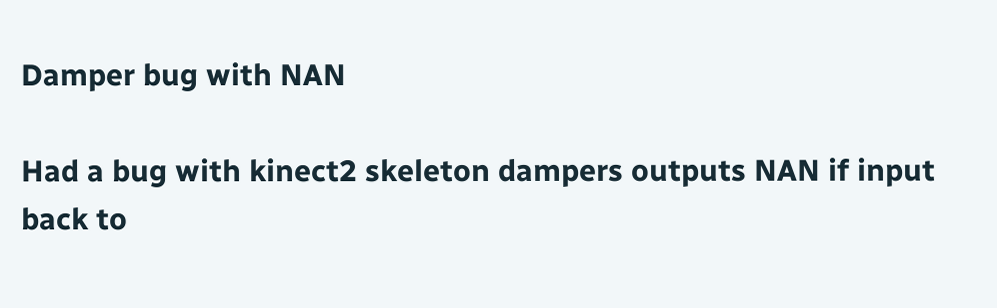Damper bug with NAN

Had a bug with kinect2 skeleton dampers outputs NAN if input back to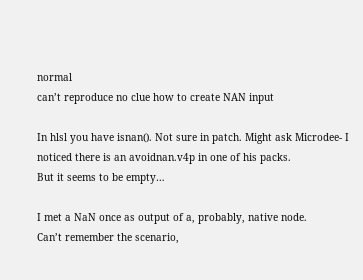normal
can’t reproduce no clue how to create NAN input

In hlsl you have isnan(). Not sure in patch. Might ask Microdee- I noticed there is an avoidnan.v4p in one of his packs.
But it seems to be empty…

I met a NaN once as output of a, probably, native node.
Can’t remember the scenario,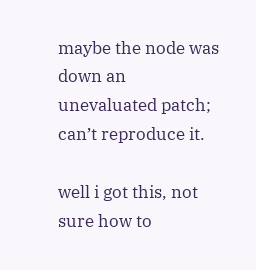maybe the node was down an unevaluated patch; can’t reproduce it.

well i got this, not sure how to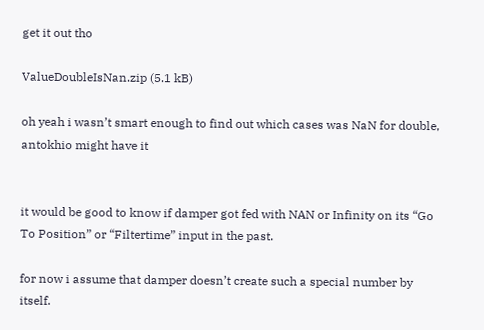get it out tho

ValueDoubleIsNan.zip (5.1 kB)

oh yeah i wasn’t smart enough to find out which cases was NaN for double, antokhio might have it


it would be good to know if damper got fed with NAN or Infinity on its “Go To Position” or “Filtertime” input in the past.

for now i assume that damper doesn’t create such a special number by itself.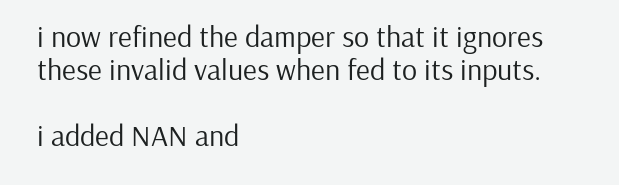i now refined the damper so that it ignores these invalid values when fed to its inputs.

i added NAN and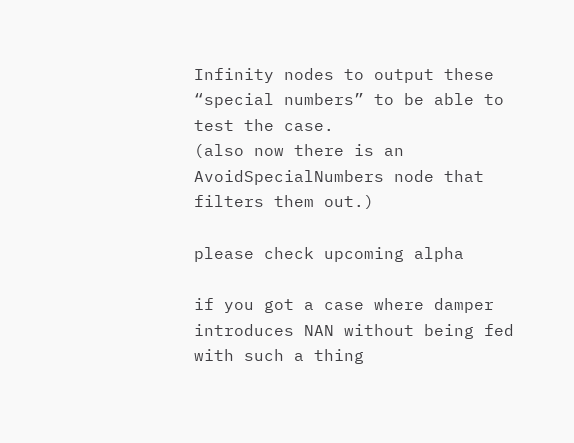Infinity nodes to output these “special numbers” to be able to test the case.
(also now there is an AvoidSpecialNumbers node that filters them out.)

please check upcoming alpha

if you got a case where damper introduces NAN without being fed with such a thing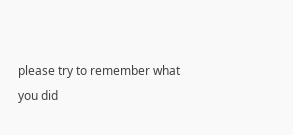please try to remember what you did